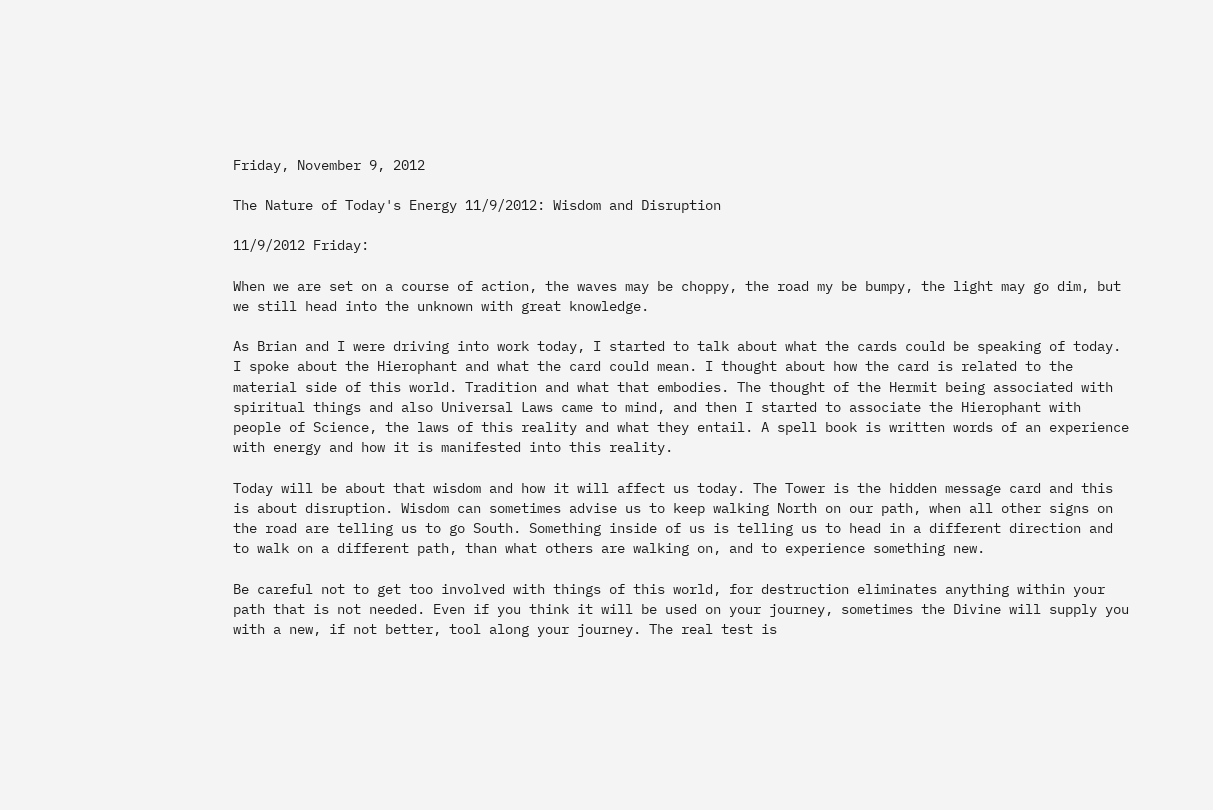Friday, November 9, 2012

The Nature of Today's Energy 11/9/2012: Wisdom and Disruption

11/9/2012 Friday:

When we are set on a course of action, the waves may be choppy, the road my be bumpy, the light may go dim, but we still head into the unknown with great knowledge.

As Brian and I were driving into work today, I started to talk about what the cards could be speaking of today. I spoke about the Hierophant and what the card could mean. I thought about how the card is related to the material side of this world. Tradition and what that embodies. The thought of the Hermit being associated with spiritual things and also Universal Laws came to mind, and then I started to associate the Hierophant with people of Science, the laws of this reality and what they entail. A spell book is written words of an experience with energy and how it is manifested into this reality.

Today will be about that wisdom and how it will affect us today. The Tower is the hidden message card and this is about disruption. Wisdom can sometimes advise us to keep walking North on our path, when all other signs on the road are telling us to go South. Something inside of us is telling us to head in a different direction and to walk on a different path, than what others are walking on, and to experience something new.

Be careful not to get too involved with things of this world, for destruction eliminates anything within your path that is not needed. Even if you think it will be used on your journey, sometimes the Divine will supply you with a new, if not better, tool along your journey. The real test is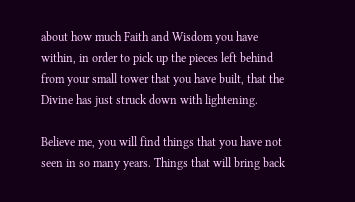about how much Faith and Wisdom you have within, in order to pick up the pieces left behind from your small tower that you have built, that the Divine has just struck down with lightening.

Believe me, you will find things that you have not seen in so many years. Things that will bring back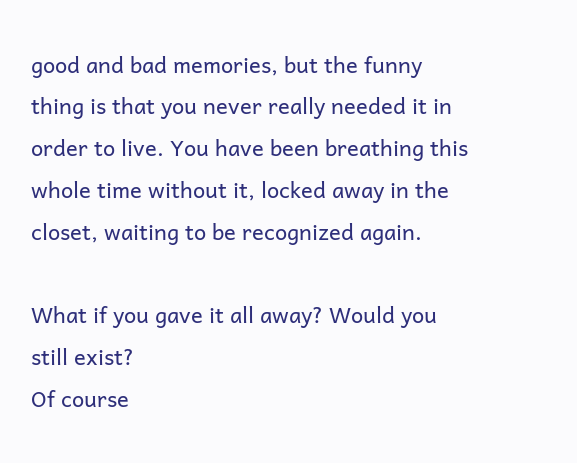good and bad memories, but the funny thing is that you never really needed it in order to live. You have been breathing this whole time without it, locked away in the closet, waiting to be recognized again.

What if you gave it all away? Would you still exist?
Of course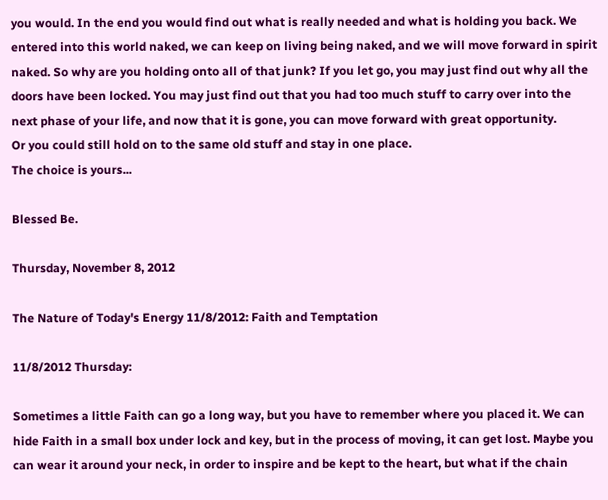you would. In the end you would find out what is really needed and what is holding you back. We entered into this world naked, we can keep on living being naked, and we will move forward in spirit naked. So why are you holding onto all of that junk? If you let go, you may just find out why all the doors have been locked. You may just find out that you had too much stuff to carry over into the next phase of your life, and now that it is gone, you can move forward with great opportunity.
Or you could still hold on to the same old stuff and stay in one place.
The choice is yours...

Blessed Be.

Thursday, November 8, 2012

The Nature of Today's Energy 11/8/2012: Faith and Temptation

11/8/2012 Thursday:

Sometimes a little Faith can go a long way, but you have to remember where you placed it. We can hide Faith in a small box under lock and key, but in the process of moving, it can get lost. Maybe you can wear it around your neck, in order to inspire and be kept to the heart, but what if the chain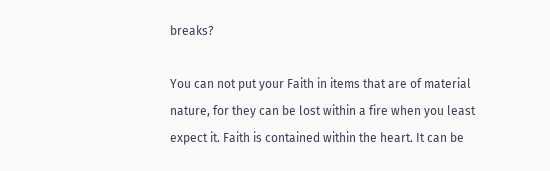breaks?

You can not put your Faith in items that are of material nature, for they can be lost within a fire when you least expect it. Faith is contained within the heart. It can be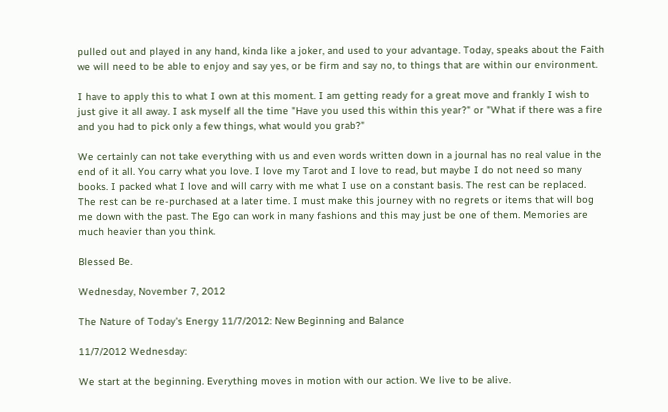pulled out and played in any hand, kinda like a joker, and used to your advantage. Today, speaks about the Faith we will need to be able to enjoy and say yes, or be firm and say no, to things that are within our environment.

I have to apply this to what I own at this moment. I am getting ready for a great move and frankly I wish to just give it all away. I ask myself all the time "Have you used this within this year?" or "What if there was a fire and you had to pick only a few things, what would you grab?"

We certainly can not take everything with us and even words written down in a journal has no real value in the end of it all. You carry what you love. I love my Tarot and I love to read, but maybe I do not need so many books. I packed what I love and will carry with me what I use on a constant basis. The rest can be replaced. The rest can be re-purchased at a later time. I must make this journey with no regrets or items that will bog me down with the past. The Ego can work in many fashions and this may just be one of them. Memories are much heavier than you think.

Blessed Be.

Wednesday, November 7, 2012

The Nature of Today's Energy 11/7/2012: New Beginning and Balance

11/7/2012 Wednesday:

We start at the beginning. Everything moves in motion with our action. We live to be alive.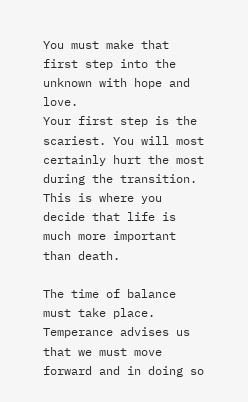You must make that first step into the unknown with hope and love.
Your first step is the scariest. You will most certainly hurt the most during the transition. This is where you decide that life is much more important than death.

The time of balance must take place. Temperance advises us that we must move forward and in doing so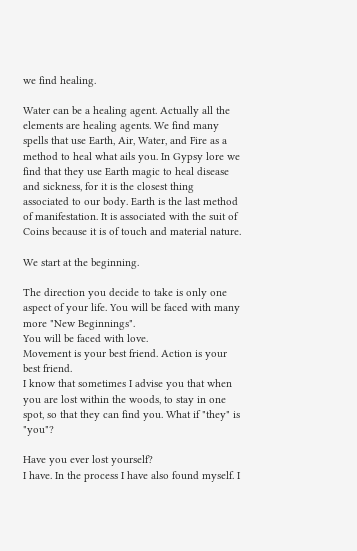we find healing.

Water can be a healing agent. Actually all the elements are healing agents. We find many spells that use Earth, Air, Water, and Fire as a method to heal what ails you. In Gypsy lore we find that they use Earth magic to heal disease and sickness, for it is the closest thing associated to our body. Earth is the last method of manifestation. It is associated with the suit of Coins because it is of touch and material nature.

We start at the beginning.

The direction you decide to take is only one aspect of your life. You will be faced with many more "New Beginnings".
You will be faced with love.
Movement is your best friend. Action is your best friend.
I know that sometimes I advise you that when you are lost within the woods, to stay in one spot, so that they can find you. What if "they" is "you"?

Have you ever lost yourself?
I have. In the process I have also found myself. I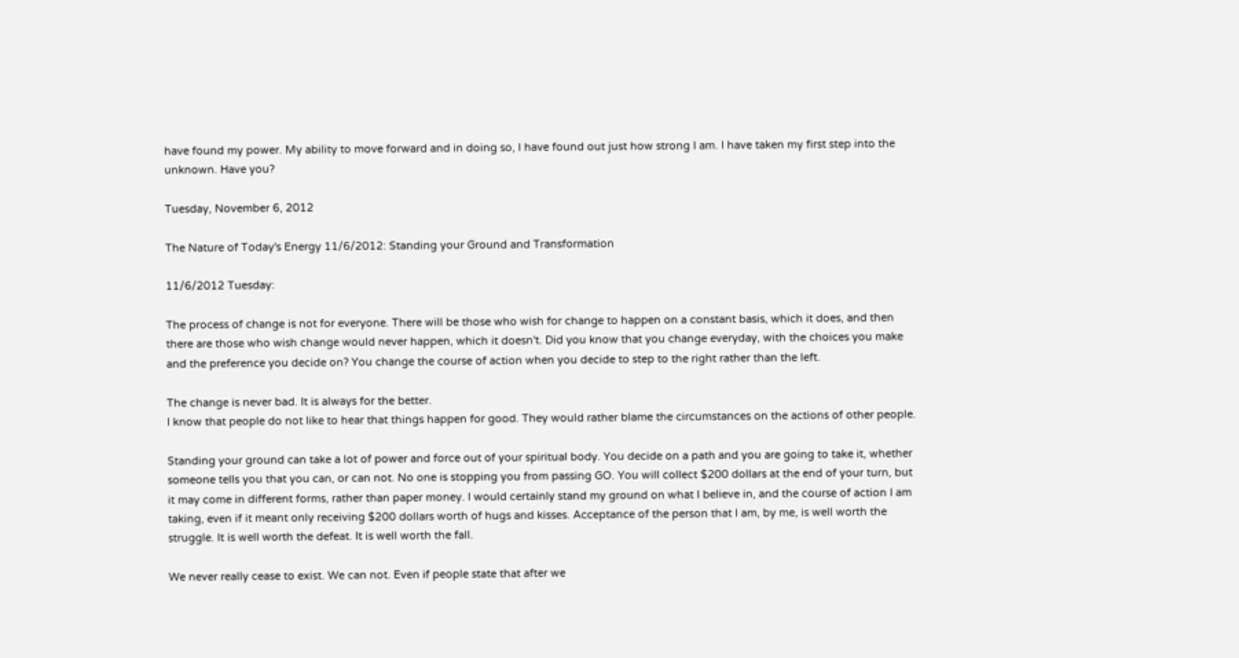have found my power. My ability to move forward and in doing so, I have found out just how strong I am. I have taken my first step into the unknown. Have you?

Tuesday, November 6, 2012

The Nature of Today's Energy 11/6/2012: Standing your Ground and Transformation

11/6/2012 Tuesday:

The process of change is not for everyone. There will be those who wish for change to happen on a constant basis, which it does, and then there are those who wish change would never happen, which it doesn't. Did you know that you change everyday, with the choices you make and the preference you decide on? You change the course of action when you decide to step to the right rather than the left.

The change is never bad. It is always for the better.
I know that people do not like to hear that things happen for good. They would rather blame the circumstances on the actions of other people.

Standing your ground can take a lot of power and force out of your spiritual body. You decide on a path and you are going to take it, whether someone tells you that you can, or can not. No one is stopping you from passing GO. You will collect $200 dollars at the end of your turn, but it may come in different forms, rather than paper money. I would certainly stand my ground on what I believe in, and the course of action I am taking, even if it meant only receiving $200 dollars worth of hugs and kisses. Acceptance of the person that I am, by me, is well worth the struggle. It is well worth the defeat. It is well worth the fall.

We never really cease to exist. We can not. Even if people state that after we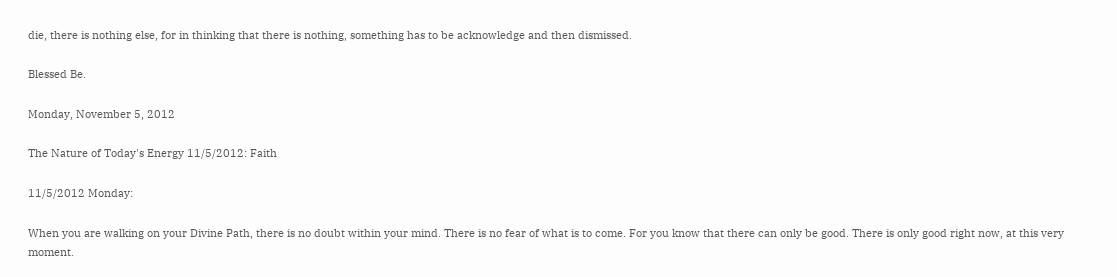die, there is nothing else, for in thinking that there is nothing, something has to be acknowledge and then dismissed.

Blessed Be.

Monday, November 5, 2012

The Nature of Today's Energy 11/5/2012: Faith

11/5/2012 Monday:

When you are walking on your Divine Path, there is no doubt within your mind. There is no fear of what is to come. For you know that there can only be good. There is only good right now, at this very moment.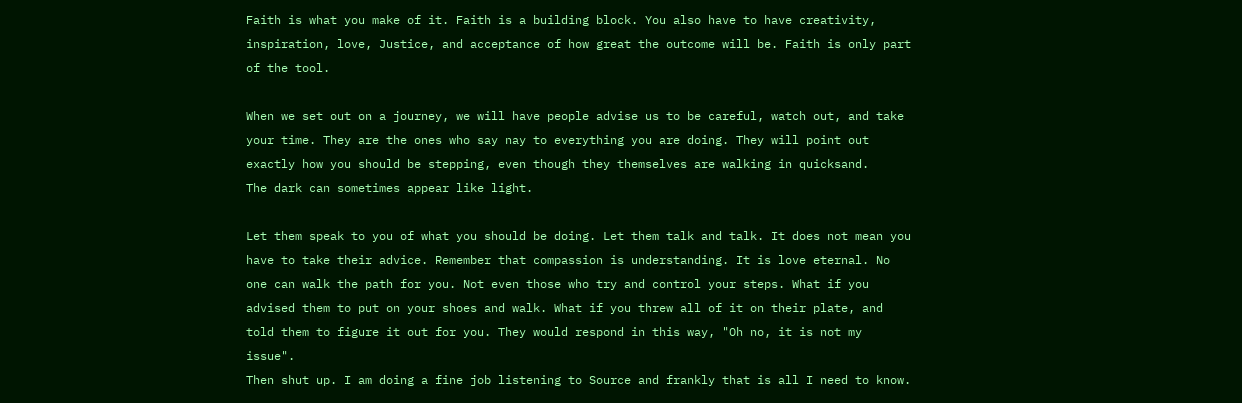Faith is what you make of it. Faith is a building block. You also have to have creativity, inspiration, love, Justice, and acceptance of how great the outcome will be. Faith is only part of the tool.

When we set out on a journey, we will have people advise us to be careful, watch out, and take your time. They are the ones who say nay to everything you are doing. They will point out exactly how you should be stepping, even though they themselves are walking in quicksand.
The dark can sometimes appear like light.

Let them speak to you of what you should be doing. Let them talk and talk. It does not mean you have to take their advice. Remember that compassion is understanding. It is love eternal. No one can walk the path for you. Not even those who try and control your steps. What if you advised them to put on your shoes and walk. What if you threw all of it on their plate, and told them to figure it out for you. They would respond in this way, "Oh no, it is not my issue".
Then shut up. I am doing a fine job listening to Source and frankly that is all I need to know.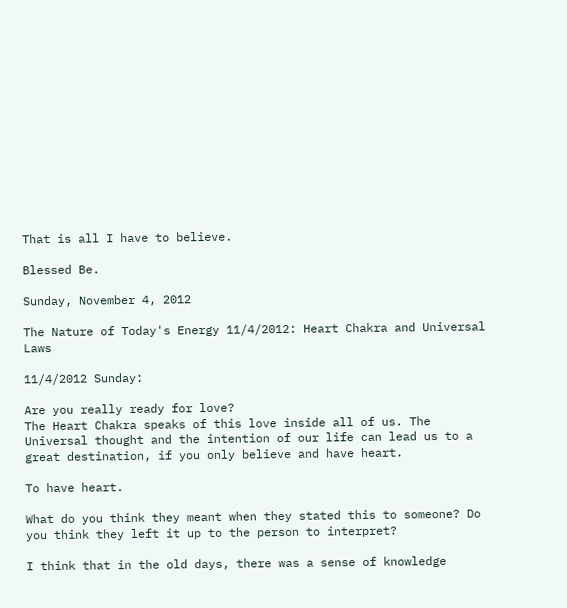That is all I have to believe.

Blessed Be.

Sunday, November 4, 2012

The Nature of Today's Energy 11/4/2012: Heart Chakra and Universal Laws

11/4/2012 Sunday:

Are you really ready for love?
The Heart Chakra speaks of this love inside all of us. The Universal thought and the intention of our life can lead us to a great destination, if you only believe and have heart.

To have heart.

What do you think they meant when they stated this to someone? Do you think they left it up to the person to interpret?

I think that in the old days, there was a sense of knowledge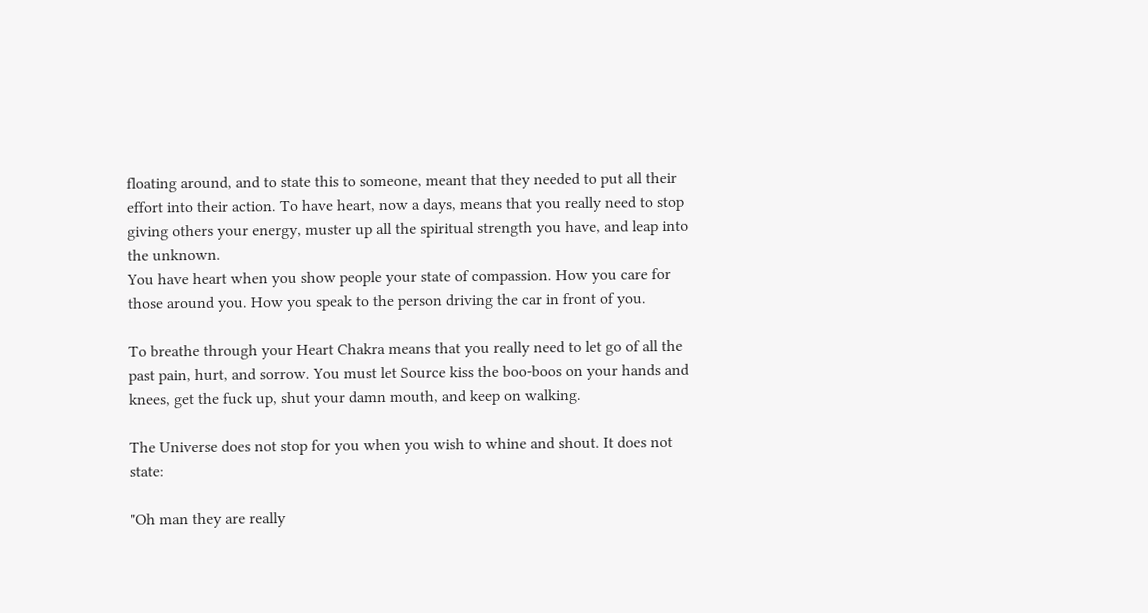floating around, and to state this to someone, meant that they needed to put all their effort into their action. To have heart, now a days, means that you really need to stop giving others your energy, muster up all the spiritual strength you have, and leap into the unknown.
You have heart when you show people your state of compassion. How you care for those around you. How you speak to the person driving the car in front of you.

To breathe through your Heart Chakra means that you really need to let go of all the past pain, hurt, and sorrow. You must let Source kiss the boo-boos on your hands and knees, get the fuck up, shut your damn mouth, and keep on walking.

The Universe does not stop for you when you wish to whine and shout. It does not state:

"Oh man they are really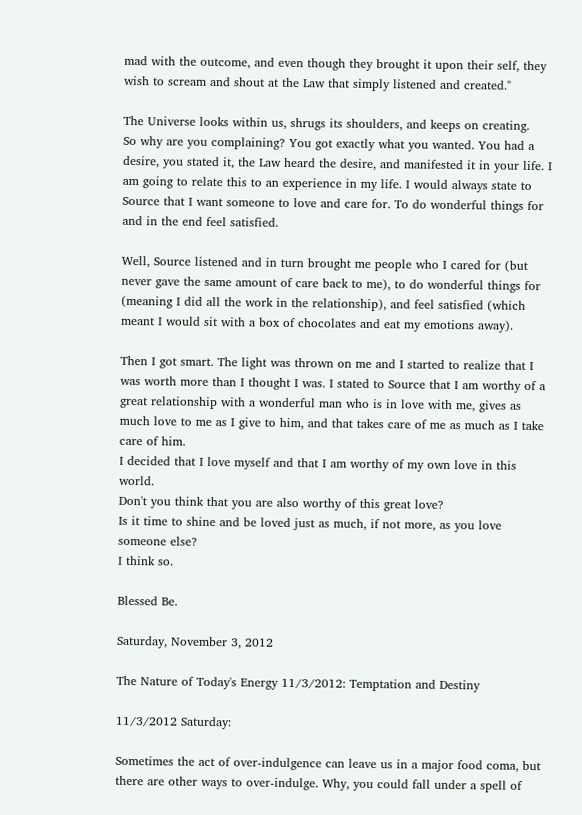mad with the outcome, and even though they brought it upon their self, they wish to scream and shout at the Law that simply listened and created."

The Universe looks within us, shrugs its shoulders, and keeps on creating.
So why are you complaining? You got exactly what you wanted. You had a desire, you stated it, the Law heard the desire, and manifested it in your life. I am going to relate this to an experience in my life. I would always state to Source that I want someone to love and care for. To do wonderful things for and in the end feel satisfied.

Well, Source listened and in turn brought me people who I cared for (but never gave the same amount of care back to me), to do wonderful things for (meaning I did all the work in the relationship), and feel satisfied (which meant I would sit with a box of chocolates and eat my emotions away).

Then I got smart. The light was thrown on me and I started to realize that I was worth more than I thought I was. I stated to Source that I am worthy of a great relationship with a wonderful man who is in love with me, gives as much love to me as I give to him, and that takes care of me as much as I take care of him.
I decided that I love myself and that I am worthy of my own love in this world.
Don't you think that you are also worthy of this great love?
Is it time to shine and be loved just as much, if not more, as you love someone else?
I think so.

Blessed Be.

Saturday, November 3, 2012

The Nature of Today's Energy 11/3/2012: Temptation and Destiny

11/3/2012 Saturday:

Sometimes the act of over-indulgence can leave us in a major food coma, but there are other ways to over-indulge. Why, you could fall under a spell of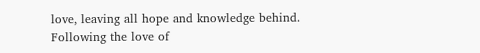love, leaving all hope and knowledge behind. Following the love of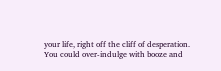your life, right off the cliff of desperation.
You could over-indulge with booze and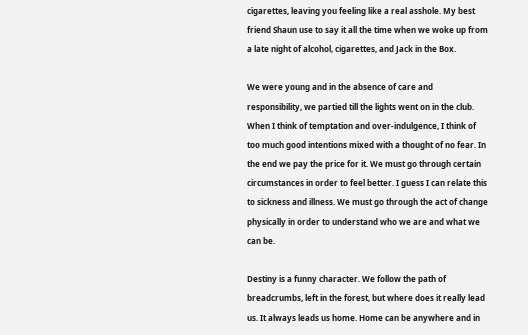cigarettes, leaving you feeling like a real asshole. My best friend Shaun use to say it all the time when we woke up from a late night of alcohol, cigarettes, and Jack in the Box.

We were young and in the absence of care and responsibility, we partied till the lights went on in the club. When I think of temptation and over-indulgence, I think of too much good intentions mixed with a thought of no fear. In the end we pay the price for it. We must go through certain circumstances in order to feel better. I guess I can relate this to sickness and illness. We must go through the act of change physically in order to understand who we are and what we can be.

Destiny is a funny character. We follow the path of breadcrumbs, left in the forest, but where does it really lead us. It always leads us home. Home can be anywhere and in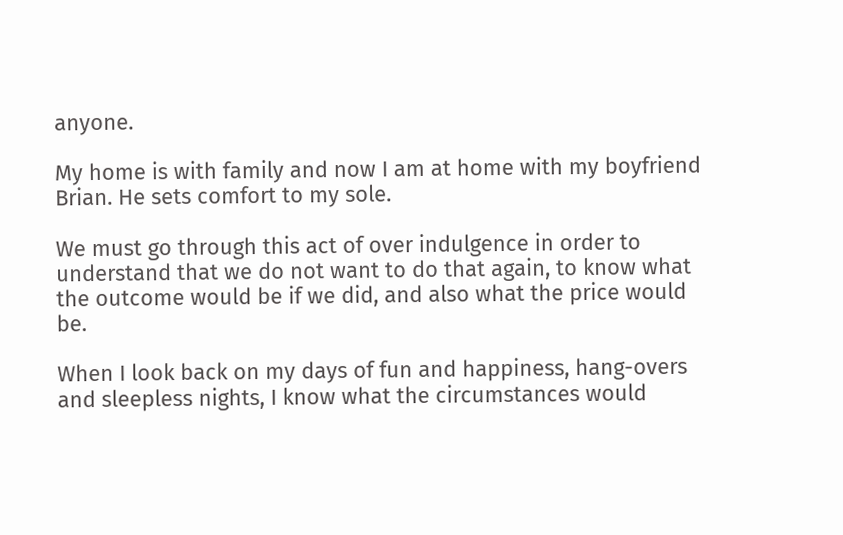anyone.

My home is with family and now I am at home with my boyfriend Brian. He sets comfort to my sole.

We must go through this act of over indulgence in order to understand that we do not want to do that again, to know what the outcome would be if we did, and also what the price would be.

When I look back on my days of fun and happiness, hang-overs and sleepless nights, I know what the circumstances would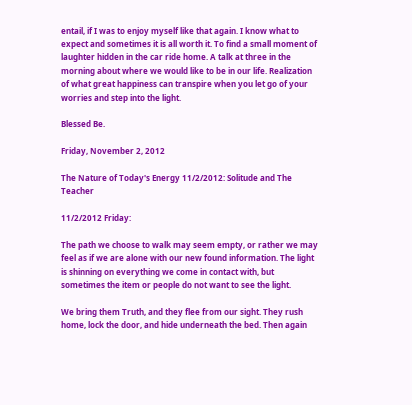entail, if I was to enjoy myself like that again. I know what to expect and sometimes it is all worth it. To find a small moment of laughter hidden in the car ride home. A talk at three in the morning about where we would like to be in our life. Realization of what great happiness can transpire when you let go of your worries and step into the light.

Blessed Be.

Friday, November 2, 2012

The Nature of Today's Energy 11/2/2012: Solitude and The Teacher

11/2/2012 Friday:

The path we choose to walk may seem empty, or rather we may feel as if we are alone with our new found information. The light is shinning on everything we come in contact with, but sometimes the item or people do not want to see the light.

We bring them Truth, and they flee from our sight. They rush home, lock the door, and hide underneath the bed. Then again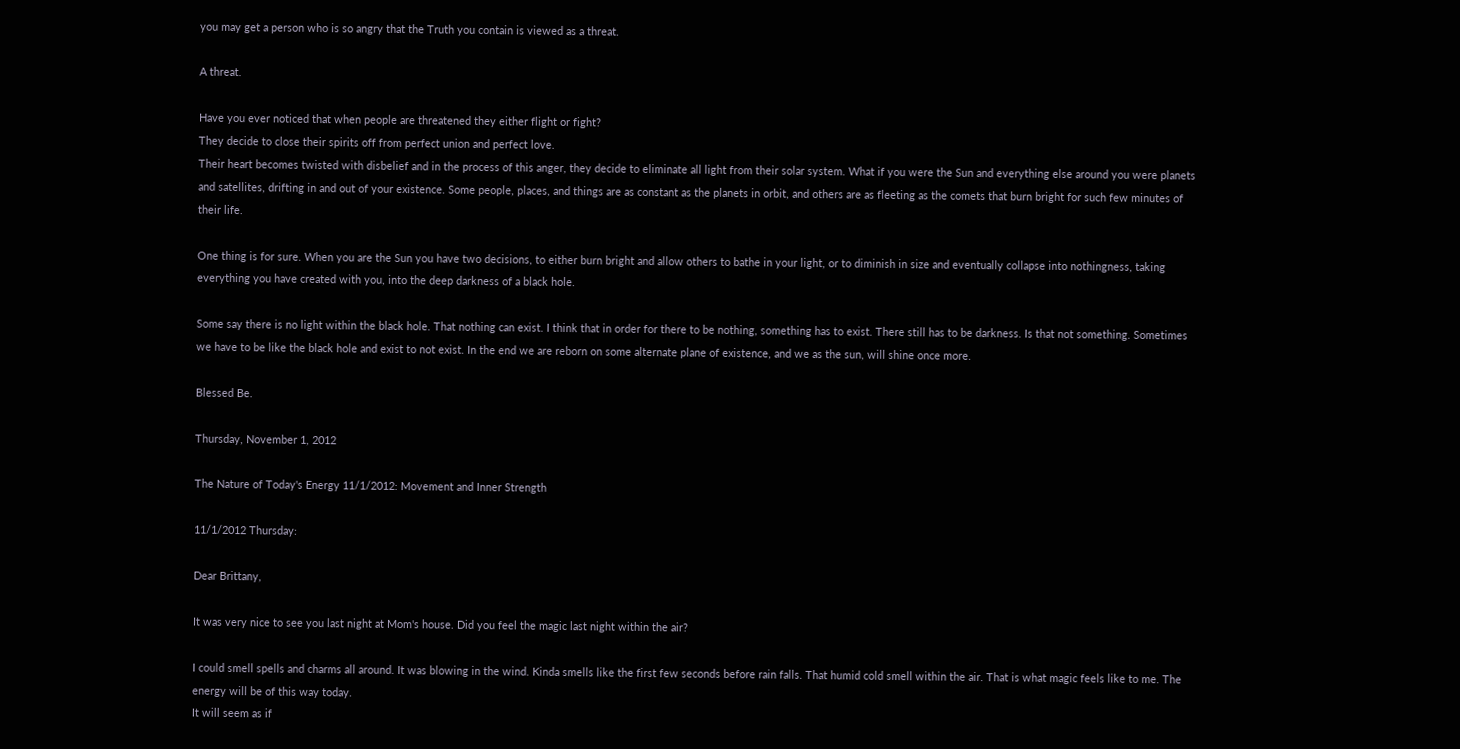you may get a person who is so angry that the Truth you contain is viewed as a threat.

A threat.

Have you ever noticed that when people are threatened they either flight or fight?
They decide to close their spirits off from perfect union and perfect love.
Their heart becomes twisted with disbelief and in the process of this anger, they decide to eliminate all light from their solar system. What if you were the Sun and everything else around you were planets and satellites, drifting in and out of your existence. Some people, places, and things are as constant as the planets in orbit, and others are as fleeting as the comets that burn bright for such few minutes of their life.

One thing is for sure. When you are the Sun you have two decisions, to either burn bright and allow others to bathe in your light, or to diminish in size and eventually collapse into nothingness, taking everything you have created with you, into the deep darkness of a black hole.

Some say there is no light within the black hole. That nothing can exist. I think that in order for there to be nothing, something has to exist. There still has to be darkness. Is that not something. Sometimes we have to be like the black hole and exist to not exist. In the end we are reborn on some alternate plane of existence, and we as the sun, will shine once more.

Blessed Be.

Thursday, November 1, 2012

The Nature of Today's Energy 11/1/2012: Movement and Inner Strength

11/1/2012 Thursday:

Dear Brittany,

It was very nice to see you last night at Mom's house. Did you feel the magic last night within the air?

I could smell spells and charms all around. It was blowing in the wind. Kinda smells like the first few seconds before rain falls. That humid cold smell within the air. That is what magic feels like to me. The energy will be of this way today.
It will seem as if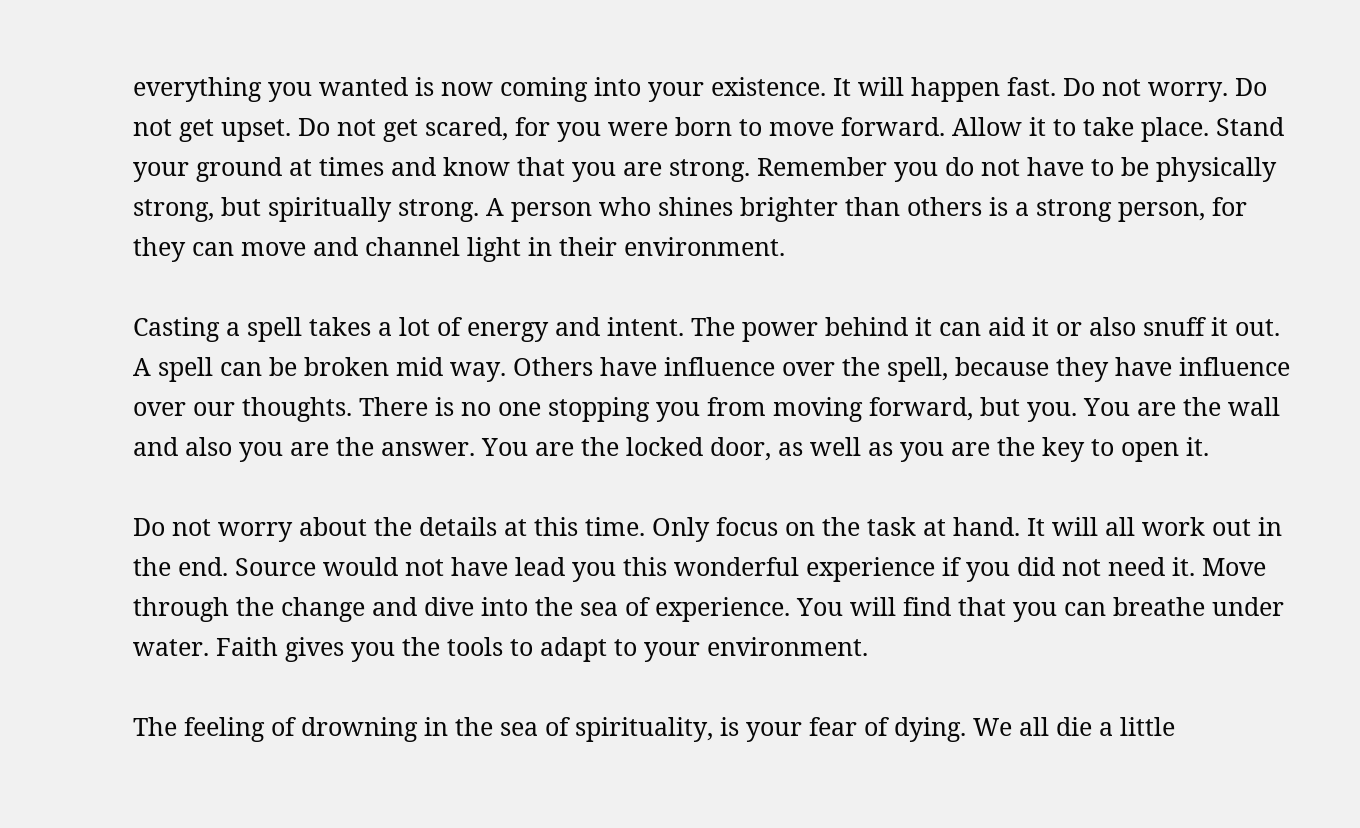everything you wanted is now coming into your existence. It will happen fast. Do not worry. Do not get upset. Do not get scared, for you were born to move forward. Allow it to take place. Stand your ground at times and know that you are strong. Remember you do not have to be physically strong, but spiritually strong. A person who shines brighter than others is a strong person, for they can move and channel light in their environment.

Casting a spell takes a lot of energy and intent. The power behind it can aid it or also snuff it out. A spell can be broken mid way. Others have influence over the spell, because they have influence over our thoughts. There is no one stopping you from moving forward, but you. You are the wall and also you are the answer. You are the locked door, as well as you are the key to open it.

Do not worry about the details at this time. Only focus on the task at hand. It will all work out in the end. Source would not have lead you this wonderful experience if you did not need it. Move through the change and dive into the sea of experience. You will find that you can breathe under water. Faith gives you the tools to adapt to your environment.

The feeling of drowning in the sea of spirituality, is your fear of dying. We all die a little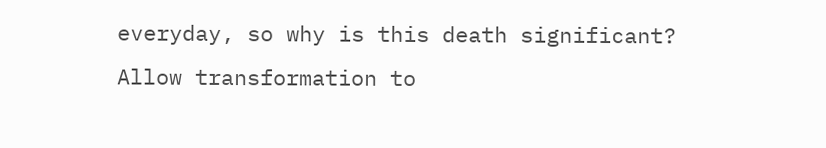everyday, so why is this death significant?
Allow transformation to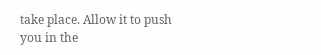take place. Allow it to push you in the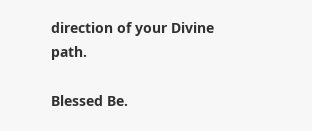direction of your Divine path.

Blessed Be.